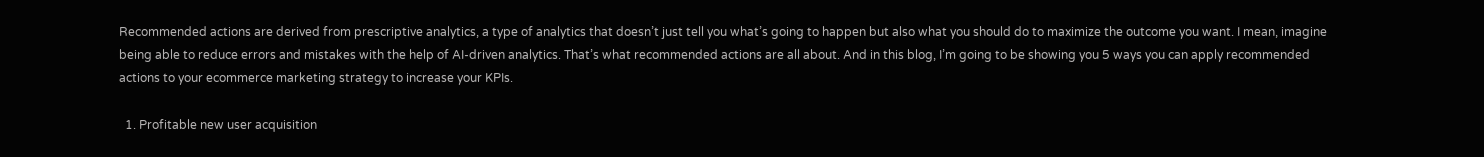Recommended actions are derived from prescriptive analytics, a type of analytics that doesn’t just tell you what’s going to happen but also what you should do to maximize the outcome you want. I mean, imagine being able to reduce errors and mistakes with the help of AI-driven analytics. That’s what recommended actions are all about. And in this blog, I’m going to be showing you 5 ways you can apply recommended actions to your ecommerce marketing strategy to increase your KPIs.

  1. Profitable new user acquisition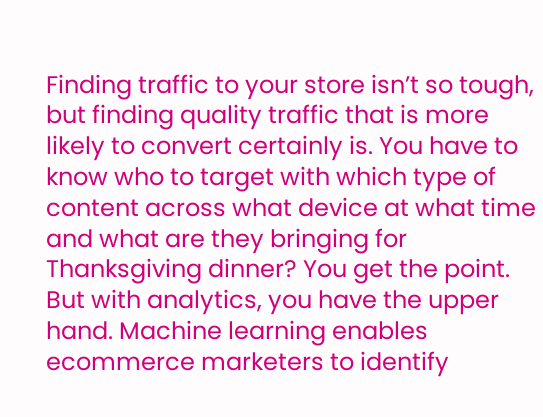Finding traffic to your store isn’t so tough, but finding quality traffic that is more likely to convert certainly is. You have to know who to target with which type of content across what device at what time and what are they bringing for Thanksgiving dinner? You get the point. But with analytics, you have the upper hand. Machine learning enables ecommerce marketers to identify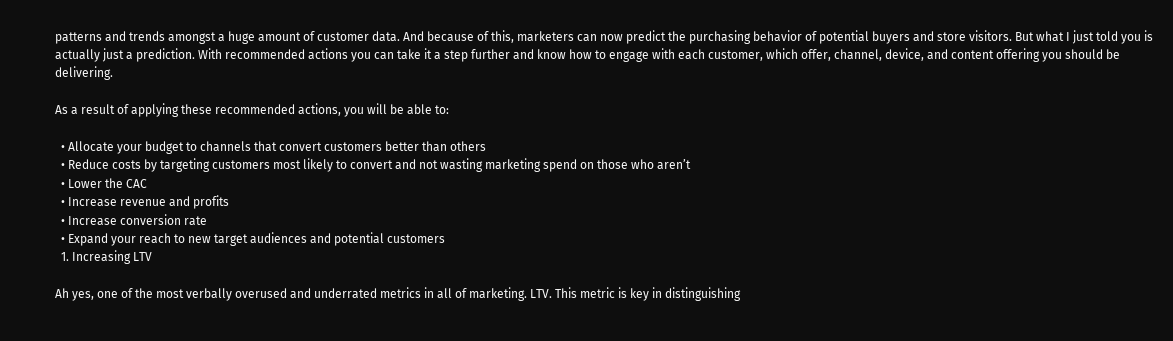patterns and trends amongst a huge amount of customer data. And because of this, marketers can now predict the purchasing behavior of potential buyers and store visitors. But what I just told you is actually just a prediction. With recommended actions you can take it a step further and know how to engage with each customer, which offer, channel, device, and content offering you should be delivering.

As a result of applying these recommended actions, you will be able to:

  • Allocate your budget to channels that convert customers better than others
  • Reduce costs by targeting customers most likely to convert and not wasting marketing spend on those who aren’t
  • Lower the CAC
  • Increase revenue and profits
  • Increase conversion rate
  • Expand your reach to new target audiences and potential customers
  1. Increasing LTV

Ah yes, one of the most verbally overused and underrated metrics in all of marketing. LTV. This metric is key in distinguishing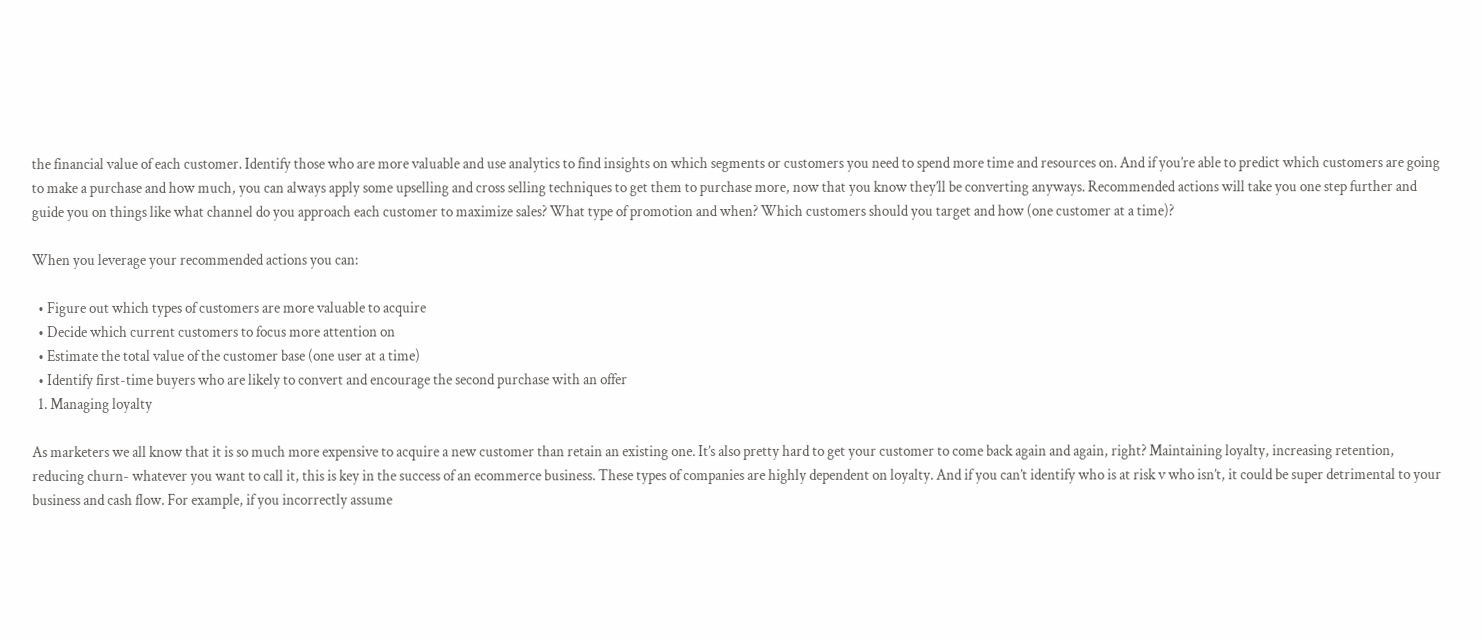the financial value of each customer. Identify those who are more valuable and use analytics to find insights on which segments or customers you need to spend more time and resources on. And if you’re able to predict which customers are going to make a purchase and how much, you can always apply some upselling and cross selling techniques to get them to purchase more, now that you know they’ll be converting anyways. Recommended actions will take you one step further and guide you on things like what channel do you approach each customer to maximize sales? What type of promotion and when? Which customers should you target and how (one customer at a time)?

When you leverage your recommended actions you can:

  • Figure out which types of customers are more valuable to acquire
  • Decide which current customers to focus more attention on
  • Estimate the total value of the customer base (one user at a time)
  • Identify first-time buyers who are likely to convert and encourage the second purchase with an offer
  1. Managing loyalty

As marketers we all know that it is so much more expensive to acquire a new customer than retain an existing one. It’s also pretty hard to get your customer to come back again and again, right? Maintaining loyalty, increasing retention, reducing churn- whatever you want to call it, this is key in the success of an ecommerce business. These types of companies are highly dependent on loyalty. And if you can’t identify who is at risk v who isn’t, it could be super detrimental to your business and cash flow. For example, if you incorrectly assume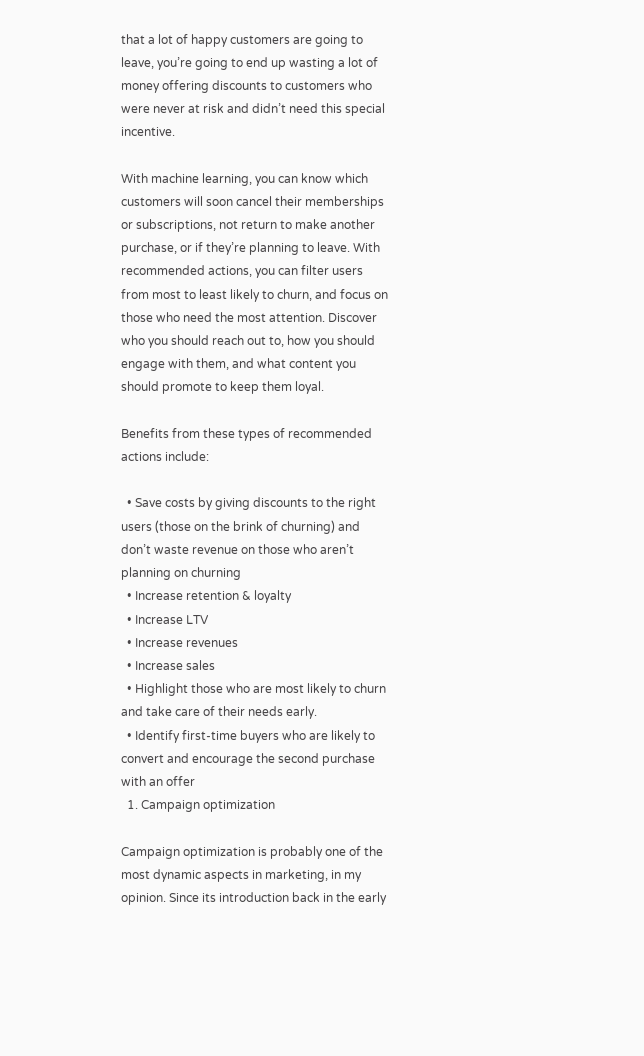that a lot of happy customers are going to leave, you’re going to end up wasting a lot of money offering discounts to customers who were never at risk and didn’t need this special incentive.

With machine learning, you can know which customers will soon cancel their memberships or subscriptions, not return to make another purchase, or if they’re planning to leave. With recommended actions, you can filter users from most to least likely to churn, and focus on those who need the most attention. Discover who you should reach out to, how you should engage with them, and what content you should promote to keep them loyal.

Benefits from these types of recommended actions include:

  • Save costs by giving discounts to the right users (those on the brink of churning) and don’t waste revenue on those who aren’t planning on churning
  • Increase retention & loyalty
  • Increase LTV
  • Increase revenues
  • Increase sales
  • Highlight those who are most likely to churn and take care of their needs early.
  • Identify first-time buyers who are likely to convert and encourage the second purchase with an offer
  1. Campaign optimization

Campaign optimization is probably one of the most dynamic aspects in marketing, in my opinion. Since its introduction back in the early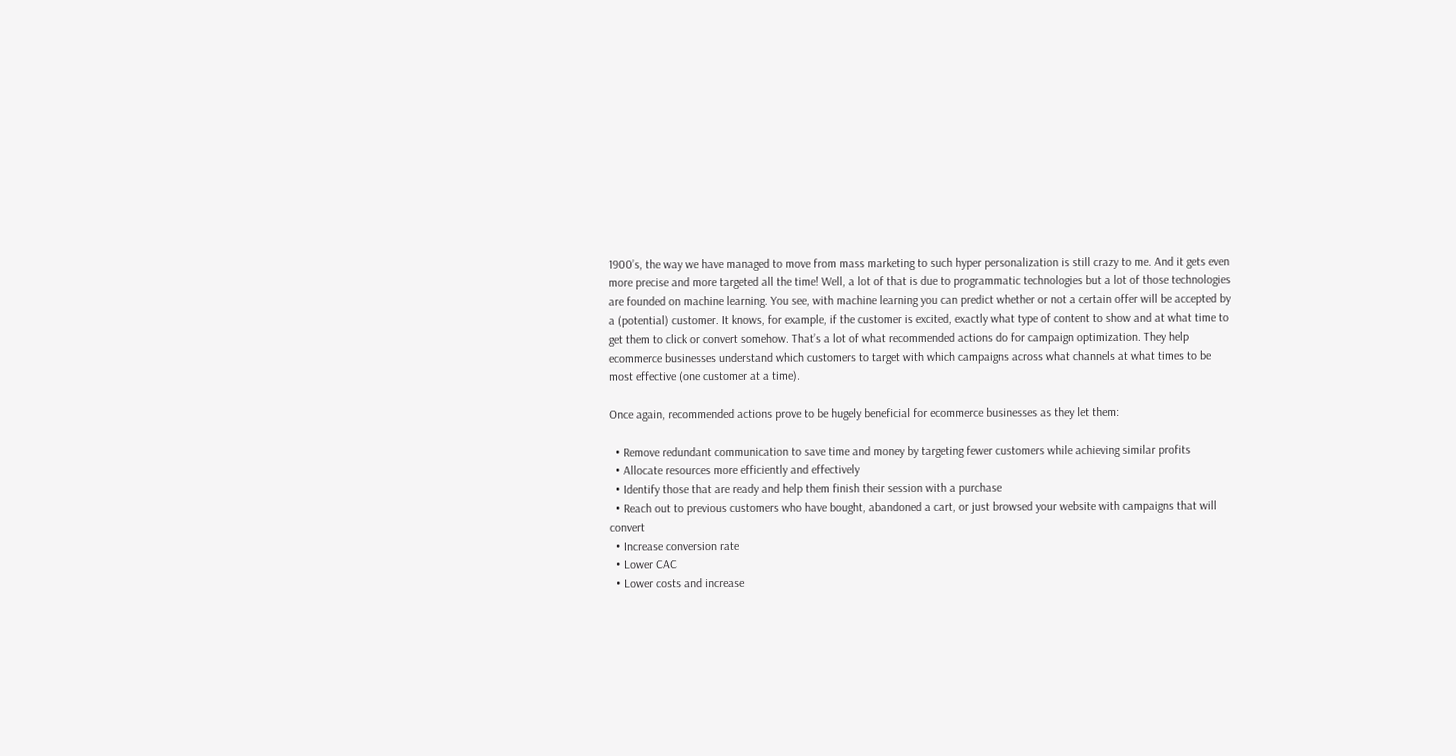1900’s, the way we have managed to move from mass marketing to such hyper personalization is still crazy to me. And it gets even more precise and more targeted all the time! Well, a lot of that is due to programmatic technologies but a lot of those technologies are founded on machine learning. You see, with machine learning you can predict whether or not a certain offer will be accepted by a (potential) customer. It knows, for example, if the customer is excited, exactly what type of content to show and at what time to get them to click or convert somehow. That’s a lot of what recommended actions do for campaign optimization. They help ecommerce businesses understand which customers to target with which campaigns across what channels at what times to be most effective (one customer at a time).

Once again, recommended actions prove to be hugely beneficial for ecommerce businesses as they let them:

  • Remove redundant communication to save time and money by targeting fewer customers while achieving similar profits
  • Allocate resources more efficiently and effectively
  • Identify those that are ready and help them finish their session with a purchase
  • Reach out to previous customers who have bought, abandoned a cart, or just browsed your website with campaigns that will convert
  • Increase conversion rate
  • Lower CAC
  • Lower costs and increase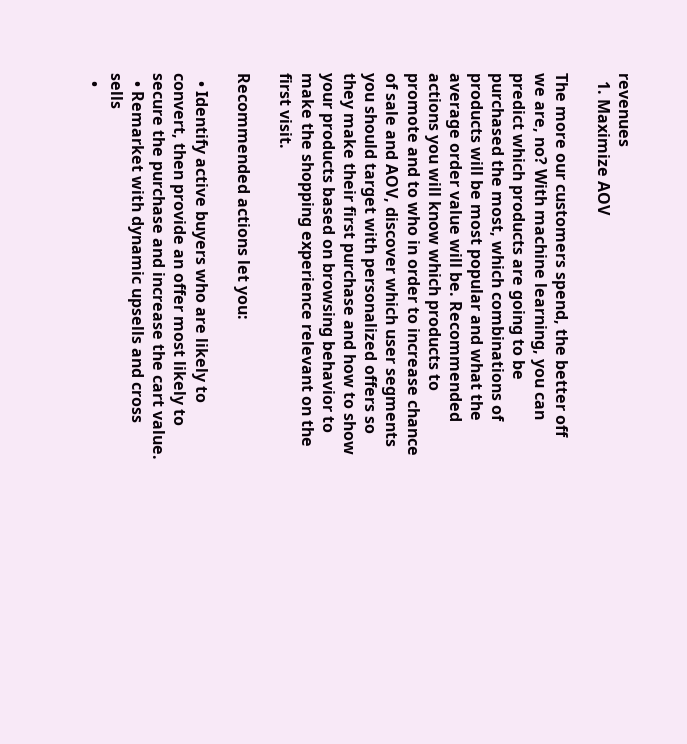revenues
  1. Maximize AOV

The more our customers spend, the better off we are, no? With machine learning, you can predict which products are going to be purchased the most, which combinations of products will be most popular and what the average order value will be. Recommended actions you will know which products to promote and to who in order to increase chance of sale and AOV, discover which user segments you should target with personalized offers so they make their first purchase and how to show your products based on browsing behavior to make the shopping experience relevant on the first visit.

Recommended actions let you:

  • Identify active buyers who are likely to convert, then provide an offer most likely to secure the purchase and increase the cart value.
  • Remarket with dynamic upsells and cross sells
  •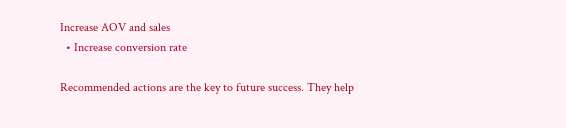Increase AOV and sales
  • Increase conversion rate

Recommended actions are the key to future success. They help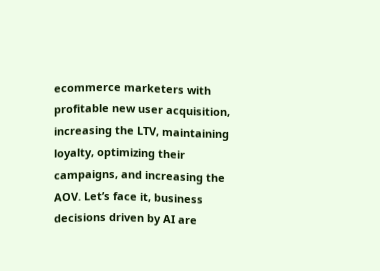ecommerce marketers with profitable new user acquisition, increasing the LTV, maintaining loyalty, optimizing their campaigns, and increasing the AOV. Let’s face it, business decisions driven by AI are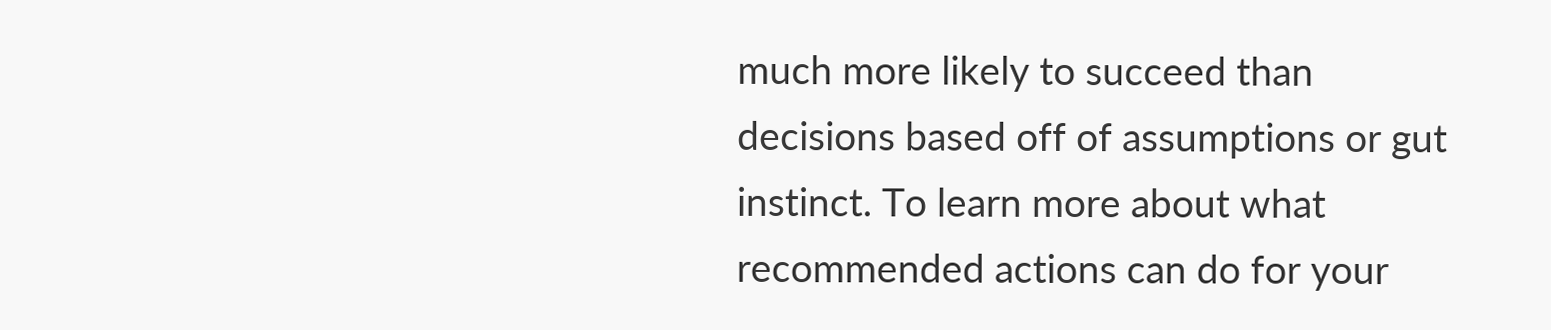much more likely to succeed than decisions based off of assumptions or gut instinct. To learn more about what recommended actions can do for your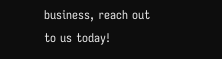business, reach out to us today!